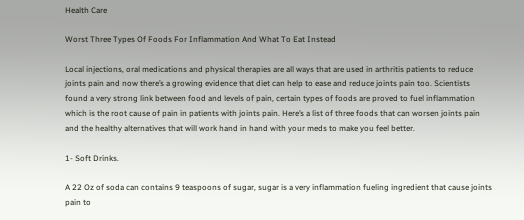Health Care

Worst Three Types Of Foods For Inflammation And What To Eat Instead

Local injections, oral medications and physical therapies are all ways that are used in arthritis patients to reduce joints pain and now there’s a growing evidence that diet can help to ease and reduce joints pain too. Scientists found a very strong link between food and levels of pain, certain types of foods are proved to fuel inflammation which is the root cause of pain in patients with joints pain. Here’s a list of three foods that can worsen joints pain and the healthy alternatives that will work hand in hand with your meds to make you feel better.

1- Soft Drinks.

A 22 Oz of soda can contains 9 teaspoons of sugar, sugar is a very inflammation fueling ingredient that cause joints pain to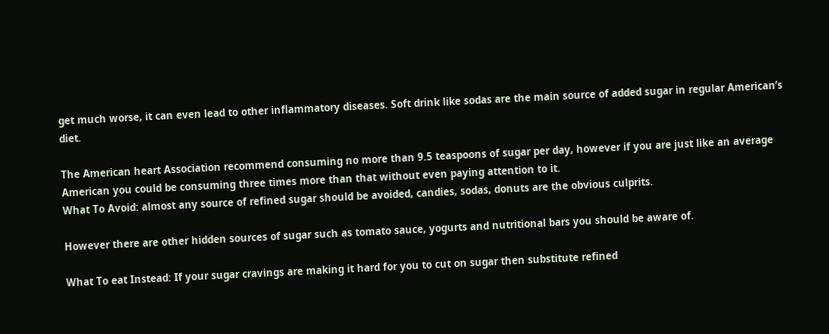get much worse, it can even lead to other inflammatory diseases. Soft drink like sodas are the main source of added sugar in regular American’s diet.

The American heart Association recommend consuming no more than 9.5 teaspoons of sugar per day, however if you are just like an average American you could be consuming three times more than that without even paying attention to it.
What To Avoid: almost any source of refined sugar should be avoided, candies, sodas, donuts are the obvious culprits.

However there are other hidden sources of sugar such as tomato sauce, yogurts and nutritional bars you should be aware of.

What To eat Instead: If your sugar cravings are making it hard for you to cut on sugar then substitute refined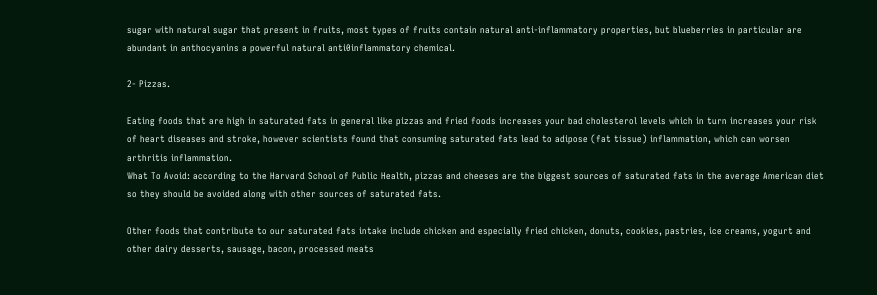sugar with natural sugar that present in fruits, most types of fruits contain natural anti-inflammatory properties, but blueberries in particular are abundant in anthocyanins a powerful natural anti0inflammatory chemical.

2- Pizzas.

Eating foods that are high in saturated fats in general like pizzas and fried foods increases your bad cholesterol levels which in turn increases your risk of heart diseases and stroke, however scientists found that consuming saturated fats lead to adipose (fat tissue) inflammation, which can worsen arthritis inflammation.
What To Avoid: according to the Harvard School of Public Health, pizzas and cheeses are the biggest sources of saturated fats in the average American diet so they should be avoided along with other sources of saturated fats.

Other foods that contribute to our saturated fats intake include chicken and especially fried chicken, donuts, cookies, pastries, ice creams, yogurt and other dairy desserts, sausage, bacon, processed meats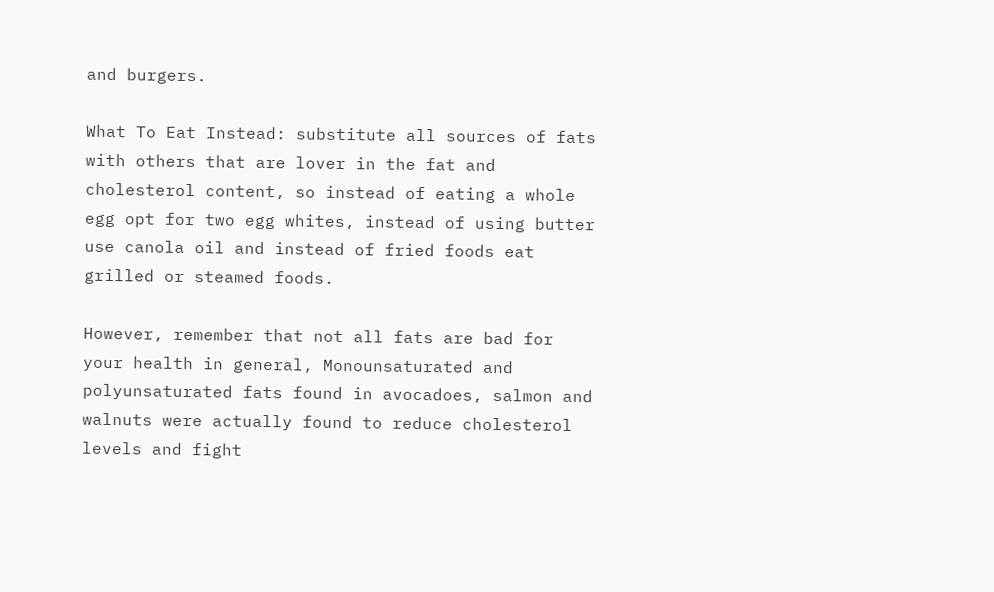and burgers.

What To Eat Instead: substitute all sources of fats with others that are lover in the fat and cholesterol content, so instead of eating a whole egg opt for two egg whites, instead of using butter use canola oil and instead of fried foods eat grilled or steamed foods.

However, remember that not all fats are bad for your health in general, Monounsaturated and polyunsaturated fats found in avocadoes, salmon and walnuts were actually found to reduce cholesterol levels and fight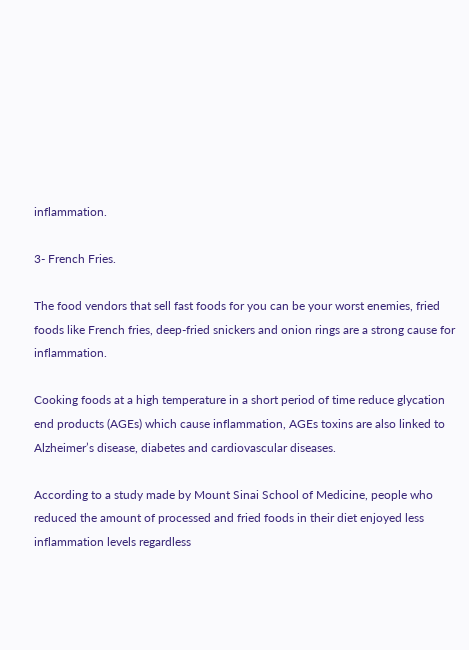inflammation.

3- French Fries.

The food vendors that sell fast foods for you can be your worst enemies, fried foods like French fries, deep-fried snickers and onion rings are a strong cause for inflammation.

Cooking foods at a high temperature in a short period of time reduce glycation end products (AGEs) which cause inflammation, AGEs toxins are also linked to Alzheimer’s disease, diabetes and cardiovascular diseases.

According to a study made by Mount Sinai School of Medicine, people who reduced the amount of processed and fried foods in their diet enjoyed less inflammation levels regardless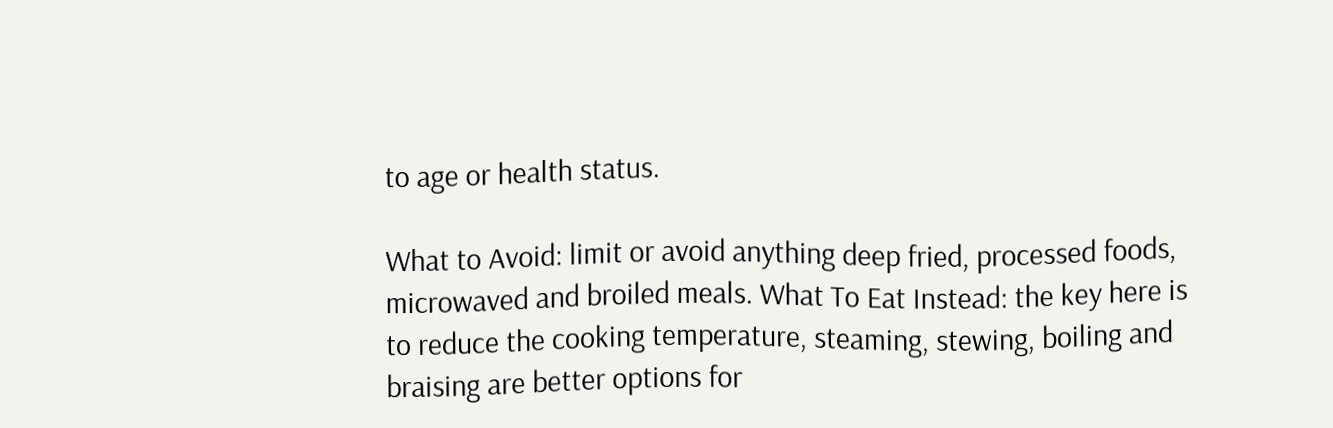to age or health status.

What to Avoid: limit or avoid anything deep fried, processed foods, microwaved and broiled meals. What To Eat Instead: the key here is to reduce the cooking temperature, steaming, stewing, boiling and braising are better options for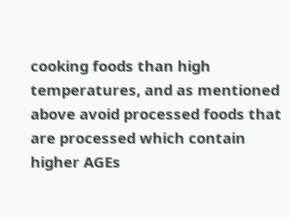cooking foods than high temperatures, and as mentioned above avoid processed foods that are processed which contain higher AGEs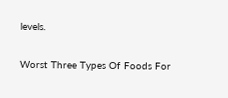levels.

Worst Three Types Of Foods For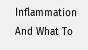Inflammation And What To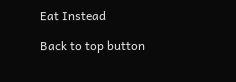Eat Instead

Back to top button